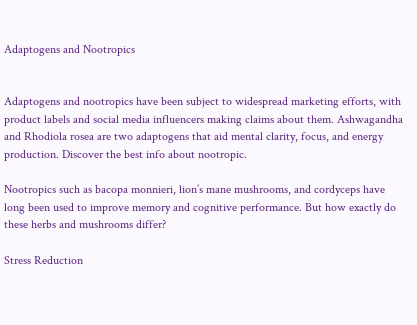Adaptogens and Nootropics


Adaptogens and nootropics have been subject to widespread marketing efforts, with product labels and social media influencers making claims about them. Ashwagandha and Rhodiola rosea are two adaptogens that aid mental clarity, focus, and energy production. Discover the best info about nootropic.

Nootropics such as bacopa monnieri, lion’s mane mushrooms, and cordyceps have long been used to improve memory and cognitive performance. But how exactly do these herbs and mushrooms differ?

Stress Reduction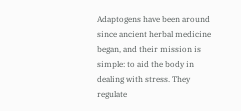Adaptogens have been around since ancient herbal medicine began, and their mission is simple: to aid the body in dealing with stress. They regulate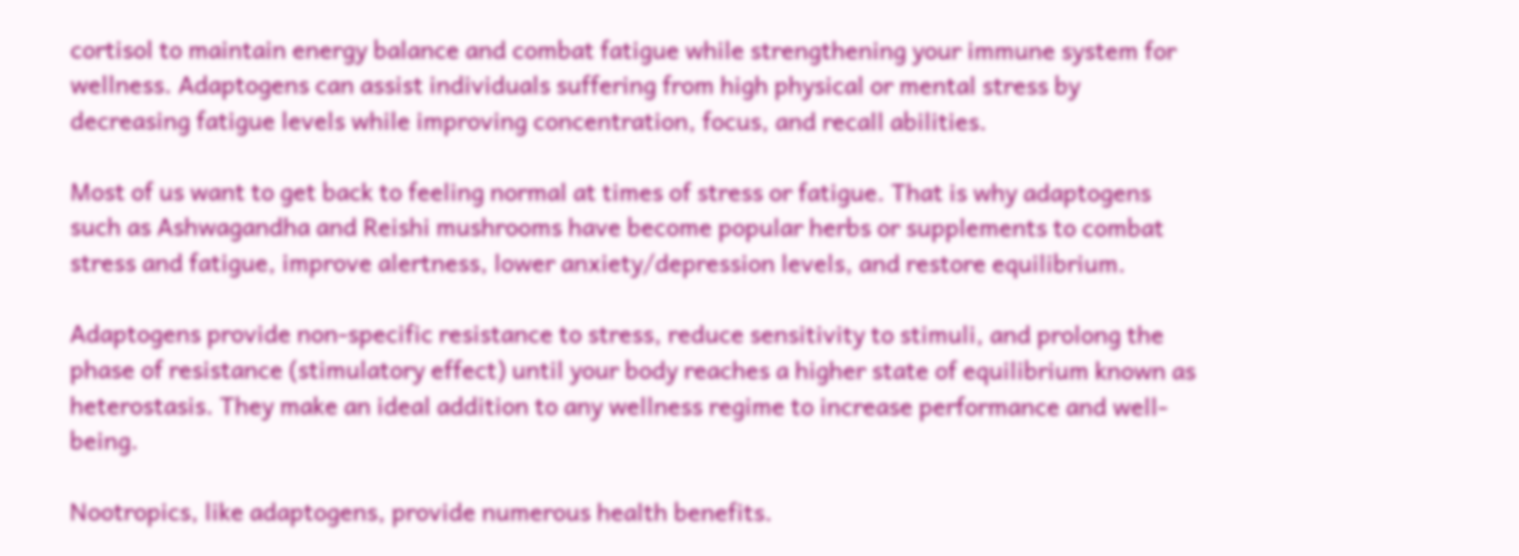cortisol to maintain energy balance and combat fatigue while strengthening your immune system for wellness. Adaptogens can assist individuals suffering from high physical or mental stress by decreasing fatigue levels while improving concentration, focus, and recall abilities.

Most of us want to get back to feeling normal at times of stress or fatigue. That is why adaptogens such as Ashwagandha and Reishi mushrooms have become popular herbs or supplements to combat stress and fatigue, improve alertness, lower anxiety/depression levels, and restore equilibrium.

Adaptogens provide non-specific resistance to stress, reduce sensitivity to stimuli, and prolong the phase of resistance (stimulatory effect) until your body reaches a higher state of equilibrium known as heterostasis. They make an ideal addition to any wellness regime to increase performance and well-being.

Nootropics, like adaptogens, provide numerous health benefits.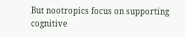But nootropics focus on supporting cognitive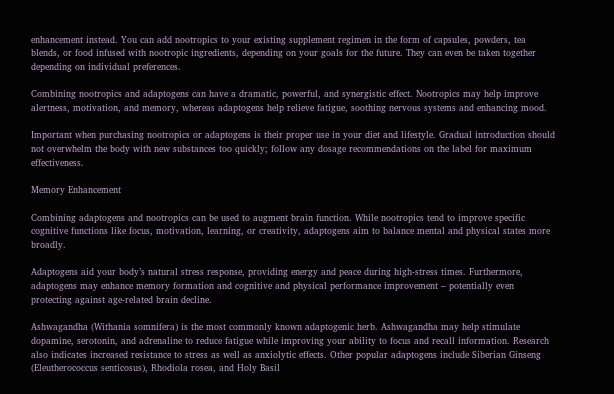enhancement instead. You can add nootropics to your existing supplement regimen in the form of capsules, powders, tea blends, or food infused with nootropic ingredients, depending on your goals for the future. They can even be taken together depending on individual preferences.

Combining nootropics and adaptogens can have a dramatic, powerful, and synergistic effect. Nootropics may help improve alertness, motivation, and memory, whereas adaptogens help relieve fatigue, soothing nervous systems and enhancing mood.

Important when purchasing nootropics or adaptogens is their proper use in your diet and lifestyle. Gradual introduction should not overwhelm the body with new substances too quickly; follow any dosage recommendations on the label for maximum effectiveness.

Memory Enhancement

Combining adaptogens and nootropics can be used to augment brain function. While nootropics tend to improve specific cognitive functions like focus, motivation, learning, or creativity, adaptogens aim to balance mental and physical states more broadly.

Adaptogens aid your body’s natural stress response, providing energy and peace during high-stress times. Furthermore, adaptogens may enhance memory formation and cognitive and physical performance improvement – potentially even protecting against age-related brain decline.

Ashwagandha (Withania somnifera) is the most commonly known adaptogenic herb. Ashwagandha may help stimulate dopamine, serotonin, and adrenaline to reduce fatigue while improving your ability to focus and recall information. Research also indicates increased resistance to stress as well as anxiolytic effects. Other popular adaptogens include Siberian Ginseng (Eleutherococcus senticosus), Rhodiola rosea, and Holy Basil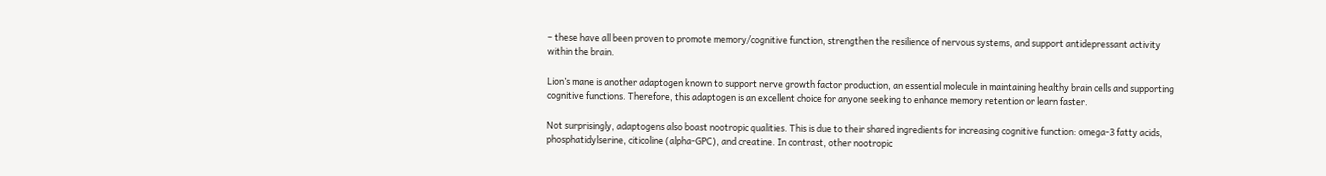– these have all been proven to promote memory/cognitive function, strengthen the resilience of nervous systems, and support antidepressant activity within the brain.

Lion’s mane is another adaptogen known to support nerve growth factor production, an essential molecule in maintaining healthy brain cells and supporting cognitive functions. Therefore, this adaptogen is an excellent choice for anyone seeking to enhance memory retention or learn faster.

Not surprisingly, adaptogens also boast nootropic qualities. This is due to their shared ingredients for increasing cognitive function: omega-3 fatty acids, phosphatidylserine, citicoline (alpha-GPC), and creatine. In contrast, other nootropic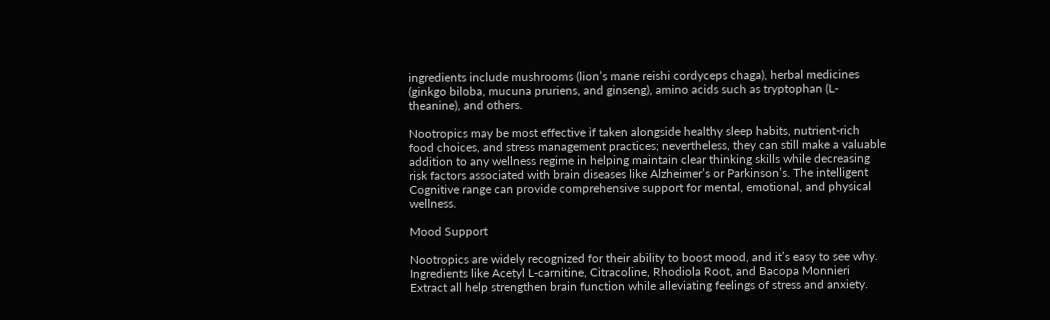ingredients include mushrooms (lion’s mane reishi cordyceps chaga), herbal medicines (ginkgo biloba, mucuna pruriens, and ginseng), amino acids such as tryptophan (L-theanine), and others.

Nootropics may be most effective if taken alongside healthy sleep habits, nutrient-rich food choices, and stress management practices; nevertheless, they can still make a valuable addition to any wellness regime in helping maintain clear thinking skills while decreasing risk factors associated with brain diseases like Alzheimer’s or Parkinson’s. The intelligent Cognitive range can provide comprehensive support for mental, emotional, and physical wellness.

Mood Support

Nootropics are widely recognized for their ability to boost mood, and it’s easy to see why. Ingredients like Acetyl L-carnitine, Citracoline, Rhodiola Root, and Bacopa Monnieri Extract all help strengthen brain function while alleviating feelings of stress and anxiety.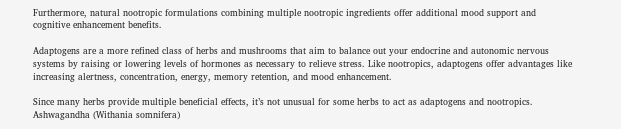Furthermore, natural nootropic formulations combining multiple nootropic ingredients offer additional mood support and cognitive enhancement benefits.

Adaptogens are a more refined class of herbs and mushrooms that aim to balance out your endocrine and autonomic nervous systems by raising or lowering levels of hormones as necessary to relieve stress. Like nootropics, adaptogens offer advantages like increasing alertness, concentration, energy, memory retention, and mood enhancement.

Since many herbs provide multiple beneficial effects, it’s not unusual for some herbs to act as adaptogens and nootropics. Ashwagandha (Withania somnifera)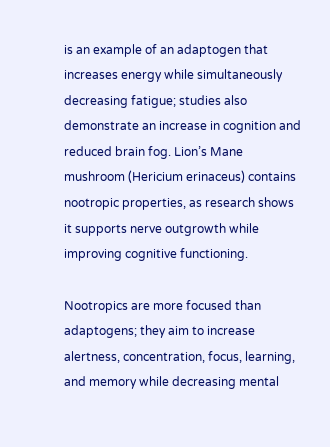is an example of an adaptogen that increases energy while simultaneously decreasing fatigue; studies also demonstrate an increase in cognition and reduced brain fog. Lion’s Mane mushroom (Hericium erinaceus) contains nootropic properties, as research shows it supports nerve outgrowth while improving cognitive functioning.

Nootropics are more focused than adaptogens; they aim to increase alertness, concentration, focus, learning, and memory while decreasing mental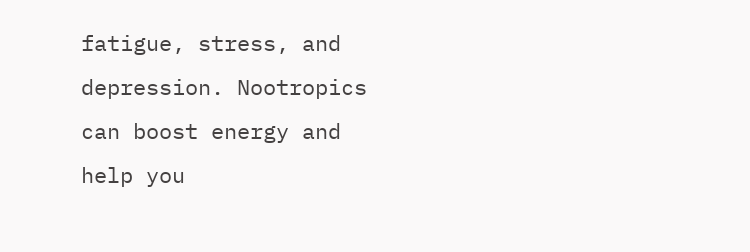fatigue, stress, and depression. Nootropics can boost energy and help you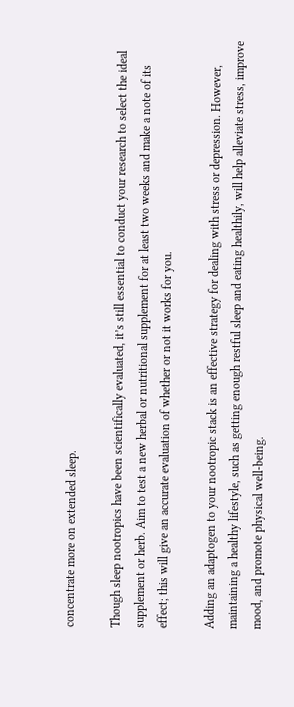concentrate more on extended sleep.

Though sleep nootropics have been scientifically evaluated, it’s still essential to conduct your research to select the ideal supplement or herb. Aim to test a new herbal or nutritional supplement for at least two weeks and make a note of its effect; this will give an accurate evaluation of whether or not it works for you.

Adding an adaptogen to your nootropic stack is an effective strategy for dealing with stress or depression. However, maintaining a healthy lifestyle, such as getting enough restful sleep and eating healthily, will help alleviate stress, improve mood, and promote physical well-being.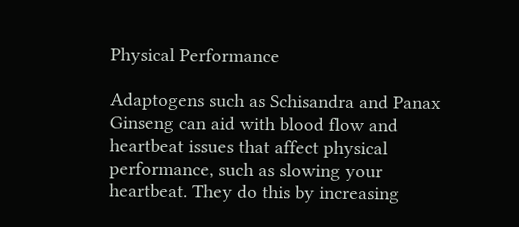Physical Performance

Adaptogens such as Schisandra and Panax Ginseng can aid with blood flow and heartbeat issues that affect physical performance, such as slowing your heartbeat. They do this by increasing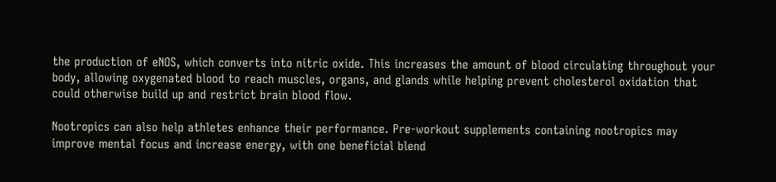the production of eNOS, which converts into nitric oxide. This increases the amount of blood circulating throughout your body, allowing oxygenated blood to reach muscles, organs, and glands while helping prevent cholesterol oxidation that could otherwise build up and restrict brain blood flow.

Nootropics can also help athletes enhance their performance. Pre-workout supplements containing nootropics may improve mental focus and increase energy, with one beneficial blend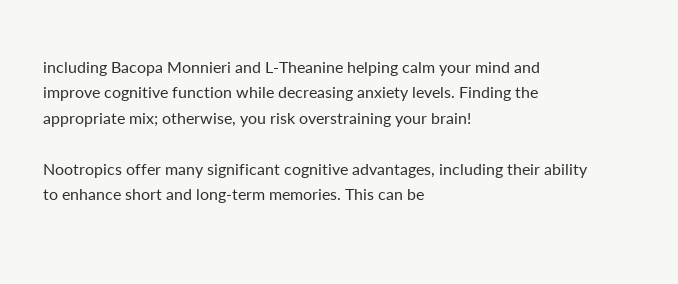including Bacopa Monnieri and L-Theanine helping calm your mind and improve cognitive function while decreasing anxiety levels. Finding the appropriate mix; otherwise, you risk overstraining your brain!

Nootropics offer many significant cognitive advantages, including their ability to enhance short and long-term memories. This can be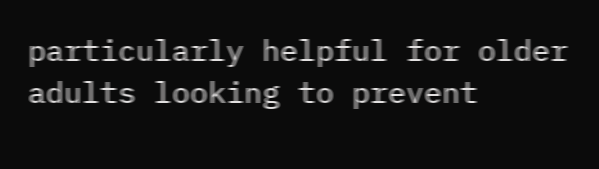particularly helpful for older adults looking to prevent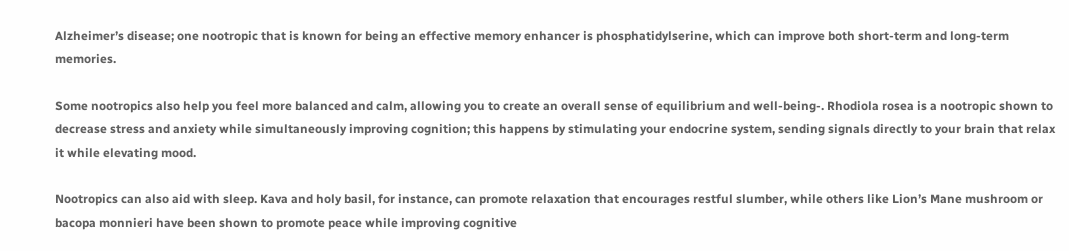Alzheimer’s disease; one nootropic that is known for being an effective memory enhancer is phosphatidylserine, which can improve both short-term and long-term memories.

Some nootropics also help you feel more balanced and calm, allowing you to create an overall sense of equilibrium and well-being-. Rhodiola rosea is a nootropic shown to decrease stress and anxiety while simultaneously improving cognition; this happens by stimulating your endocrine system, sending signals directly to your brain that relax it while elevating mood.

Nootropics can also aid with sleep. Kava and holy basil, for instance, can promote relaxation that encourages restful slumber, while others like Lion’s Mane mushroom or bacopa monnieri have been shown to promote peace while improving cognitive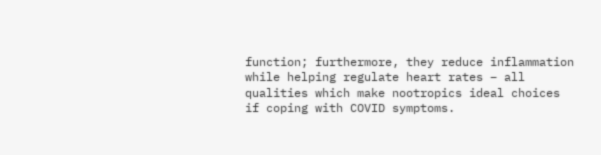function; furthermore, they reduce inflammation while helping regulate heart rates – all qualities which make nootropics ideal choices if coping with COVID symptoms.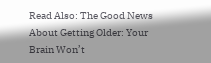Read Also: The Good News About Getting Older: Your Brain Won’t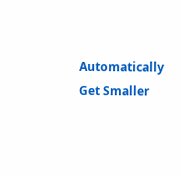Automatically Get Smaller